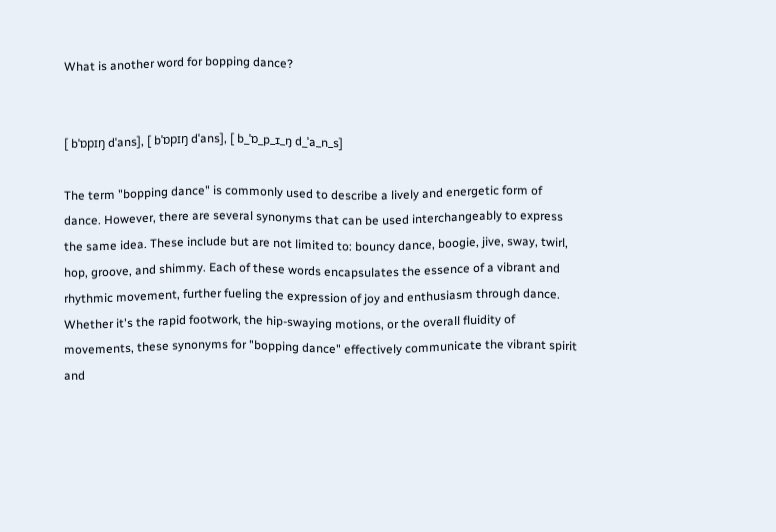What is another word for bopping dance?


[ bˈɒpɪŋ dˈans], [ bˈɒpɪŋ dˈans], [ b_ˈɒ_p_ɪ_ŋ d_ˈa_n_s]

The term "bopping dance" is commonly used to describe a lively and energetic form of dance. However, there are several synonyms that can be used interchangeably to express the same idea. These include but are not limited to: bouncy dance, boogie, jive, sway, twirl, hop, groove, and shimmy. Each of these words encapsulates the essence of a vibrant and rhythmic movement, further fueling the expression of joy and enthusiasm through dance. Whether it's the rapid footwork, the hip-swaying motions, or the overall fluidity of movements, these synonyms for "bopping dance" effectively communicate the vibrant spirit and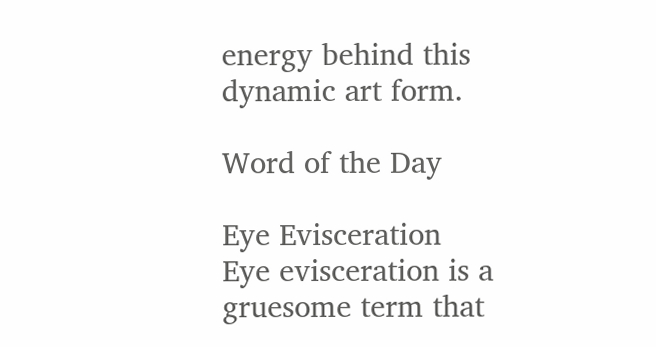energy behind this dynamic art form.

Word of the Day

Eye Evisceration
Eye evisceration is a gruesome term that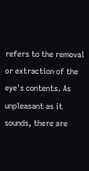refers to the removal or extraction of the eye's contents. As unpleasant as it sounds, there are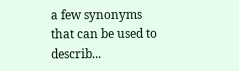a few synonyms that can be used to describ...